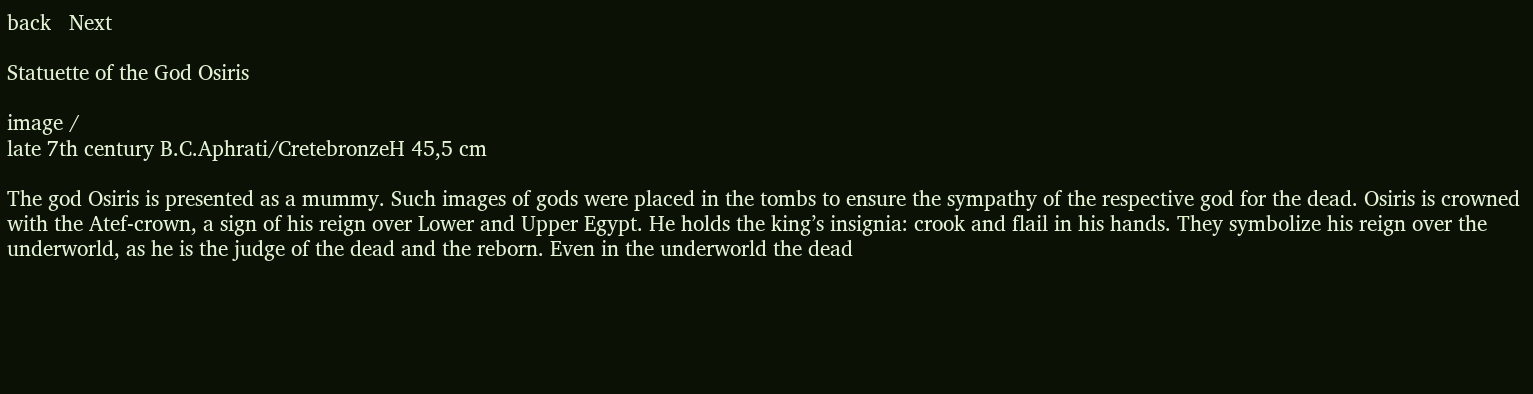back   Next

Statuette of the God Osiris

image /
late 7th century B.C.Aphrati/CretebronzeH 45,5 cm

The god Osiris is presented as a mummy. Such images of gods were placed in the tombs to ensure the sympathy of the respective god for the dead. Osiris is crowned with the Atef-crown, a sign of his reign over Lower and Upper Egypt. He holds the king’s insignia: crook and flail in his hands. They symbolize his reign over the underworld, as he is the judge of the dead and the reborn. Even in the underworld the dead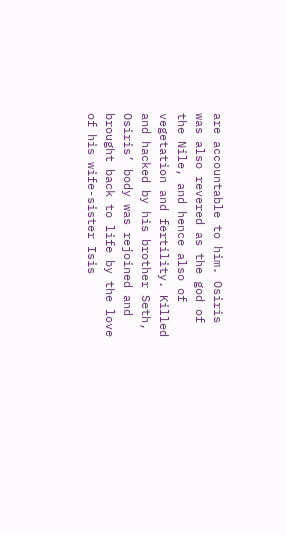are accountable to him. Osiris was also revered as the god of the Nile, and hence also of vegetation and fertility. Killed and hacked by his brother Seth, Osiris’ body was rejoined and brought back to life by the love of his wife-sister Isis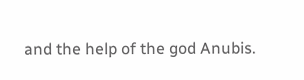and the help of the god Anubis.